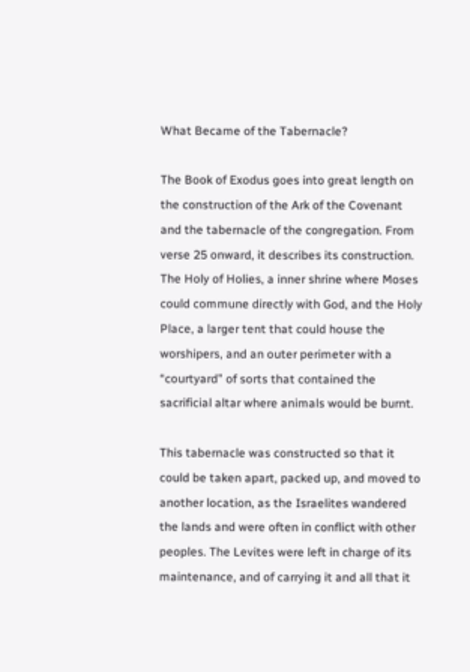What Became of the Tabernacle?

The Book of Exodus goes into great length on the construction of the Ark of the Covenant and the tabernacle of the congregation. From verse 25 onward, it describes its construction. The Holy of Holies, a inner shrine where Moses could commune directly with God, and the Holy Place, a larger tent that could house the worshipers, and an outer perimeter with a “courtyard” of sorts that contained the sacrificial altar where animals would be burnt.

This tabernacle was constructed so that it could be taken apart, packed up, and moved to another location, as the Israelites wandered the lands and were often in conflict with other peoples. The Levites were left in charge of its maintenance, and of carrying it and all that it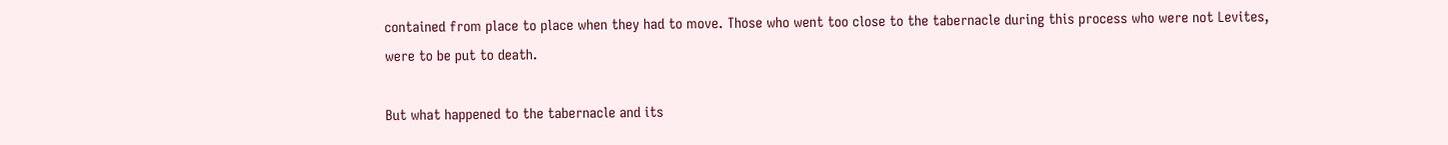contained from place to place when they had to move. Those who went too close to the tabernacle during this process who were not Levites, were to be put to death.

But what happened to the tabernacle and its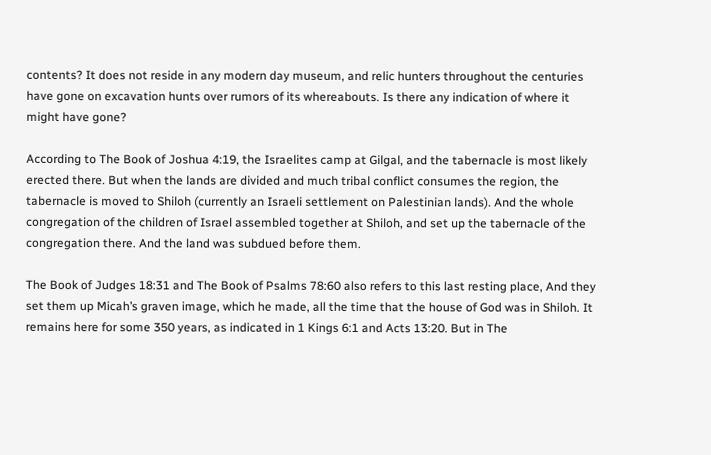contents? It does not reside in any modern day museum, and relic hunters throughout the centuries have gone on excavation hunts over rumors of its whereabouts. Is there any indication of where it might have gone?

According to The Book of Joshua 4:19, the Israelites camp at Gilgal, and the tabernacle is most likely erected there. But when the lands are divided and much tribal conflict consumes the region, the tabernacle is moved to Shiloh (currently an Israeli settlement on Palestinian lands). And the whole congregation of the children of Israel assembled together at Shiloh, and set up the tabernacle of the congregation there. And the land was subdued before them.

The Book of Judges 18:31 and The Book of Psalms 78:60 also refers to this last resting place, And they set them up Micah’s graven image, which he made, all the time that the house of God was in Shiloh. It remains here for some 350 years, as indicated in 1 Kings 6:1 and Acts 13:20. But in The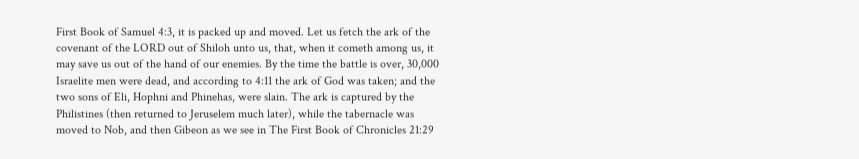First Book of Samuel 4:3, it is packed up and moved. Let us fetch the ark of the covenant of the LORD out of Shiloh unto us, that, when it cometh among us, it may save us out of the hand of our enemies. By the time the battle is over, 30,000 Israelite men were dead, and according to 4:11 the ark of God was taken; and the two sons of Eli, Hophni and Phinehas, were slain. The ark is captured by the Philistines (then returned to Jeruselem much later), while the tabernacle was moved to Nob, and then Gibeon as we see in The First Book of Chronicles 21:29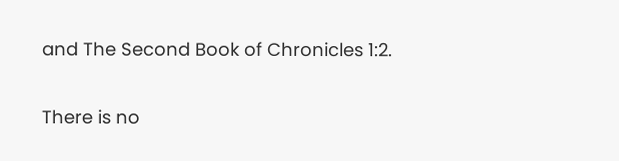and The Second Book of Chronicles 1:2.

There is no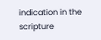indication in the scripture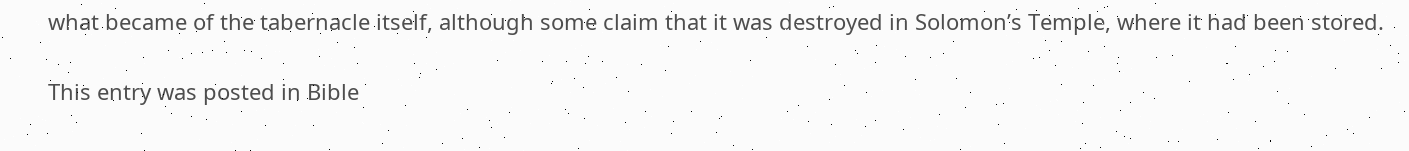what became of the tabernacle itself, although some claim that it was destroyed in Solomon’s Temple, where it had been stored.

This entry was posted in Bible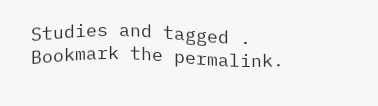Studies and tagged . Bookmark the permalink.